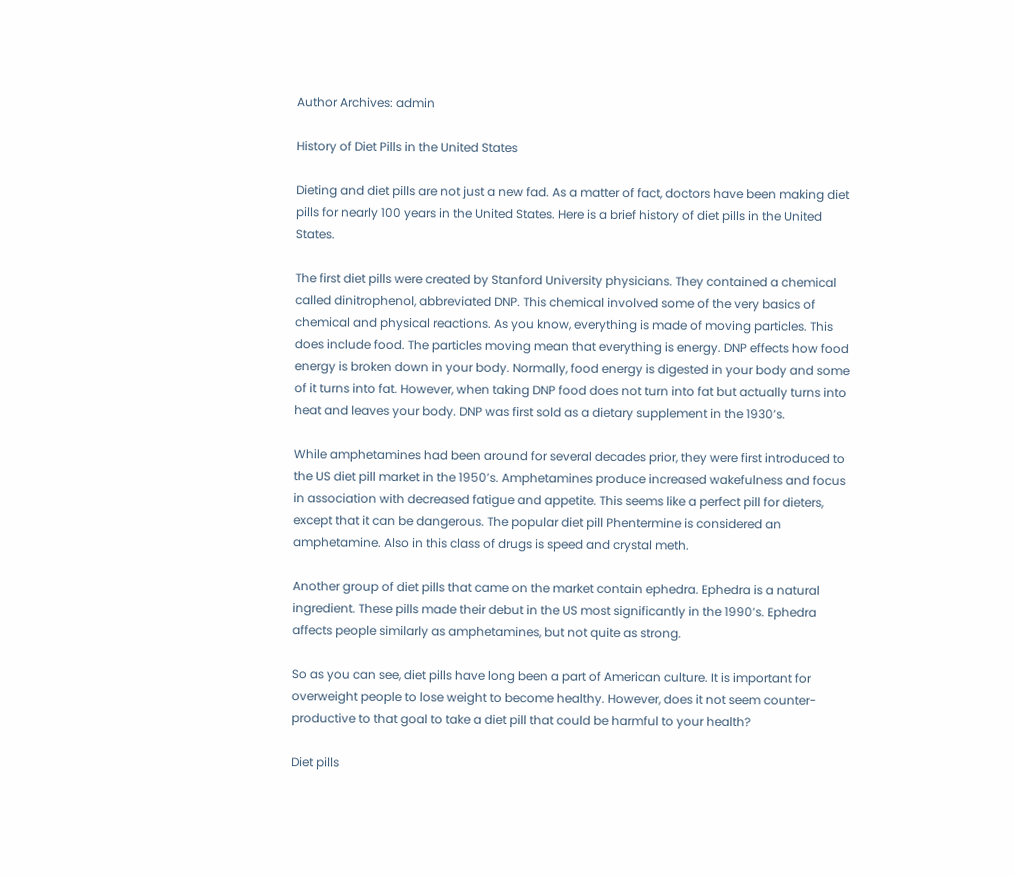Author Archives: admin

History of Diet Pills in the United States

Dieting and diet pills are not just a new fad. As a matter of fact, doctors have been making diet pills for nearly 100 years in the United States. Here is a brief history of diet pills in the United States.

The first diet pills were created by Stanford University physicians. They contained a chemical called dinitrophenol, abbreviated DNP. This chemical involved some of the very basics of chemical and physical reactions. As you know, everything is made of moving particles. This does include food. The particles moving mean that everything is energy. DNP effects how food energy is broken down in your body. Normally, food energy is digested in your body and some of it turns into fat. However, when taking DNP food does not turn into fat but actually turns into heat and leaves your body. DNP was first sold as a dietary supplement in the 1930’s.

While amphetamines had been around for several decades prior, they were first introduced to the US diet pill market in the 1950’s. Amphetamines produce increased wakefulness and focus in association with decreased fatigue and appetite. This seems like a perfect pill for dieters, except that it can be dangerous. The popular diet pill Phentermine is considered an amphetamine. Also in this class of drugs is speed and crystal meth.

Another group of diet pills that came on the market contain ephedra. Ephedra is a natural ingredient. These pills made their debut in the US most significantly in the 1990’s. Ephedra affects people similarly as amphetamines, but not quite as strong.

So as you can see, diet pills have long been a part of American culture. It is important for overweight people to lose weight to become healthy. However, does it not seem counter-productive to that goal to take a diet pill that could be harmful to your health?

Diet pills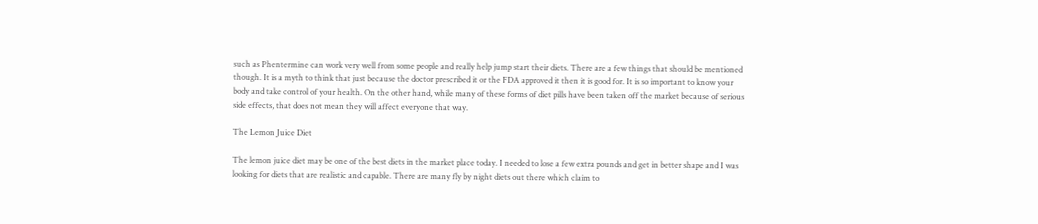such as Phentermine can work very well from some people and really help jump start their diets. There are a few things that should be mentioned though. It is a myth to think that just because the doctor prescribed it or the FDA approved it then it is good for. It is so important to know your body and take control of your health. On the other hand, while many of these forms of diet pills have been taken off the market because of serious side effects, that does not mean they will affect everyone that way.

The Lemon Juice Diet

The lemon juice diet may be one of the best diets in the market place today. I needed to lose a few extra pounds and get in better shape and I was looking for diets that are realistic and capable. There are many fly by night diets out there which claim to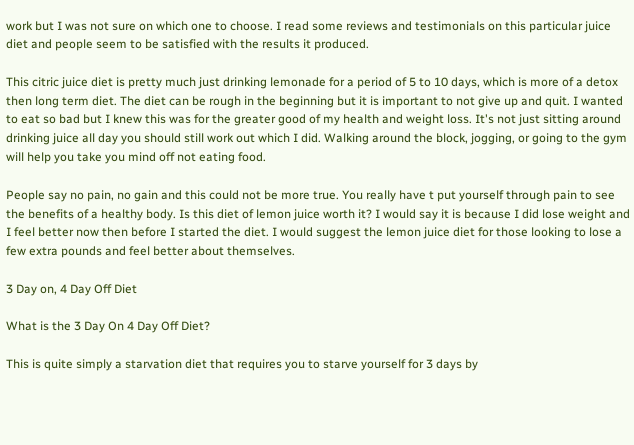work but I was not sure on which one to choose. I read some reviews and testimonials on this particular juice diet and people seem to be satisfied with the results it produced.

This citric juice diet is pretty much just drinking lemonade for a period of 5 to 10 days, which is more of a detox then long term diet. The diet can be rough in the beginning but it is important to not give up and quit. I wanted to eat so bad but I knew this was for the greater good of my health and weight loss. It's not just sitting around drinking juice all day you should still work out which I did. Walking around the block, jogging, or going to the gym will help you take you mind off not eating food.

People say no pain, no gain and this could not be more true. You really have t put yourself through pain to see the benefits of a healthy body. Is this diet of lemon juice worth it? I would say it is because I did lose weight and I feel better now then before I started the diet. I would suggest the lemon juice diet for those looking to lose a few extra pounds and feel better about themselves.

3 Day on, 4 Day Off Diet

What is the 3 Day On 4 Day Off Diet?

This is quite simply a starvation diet that requires you to starve yourself for 3 days by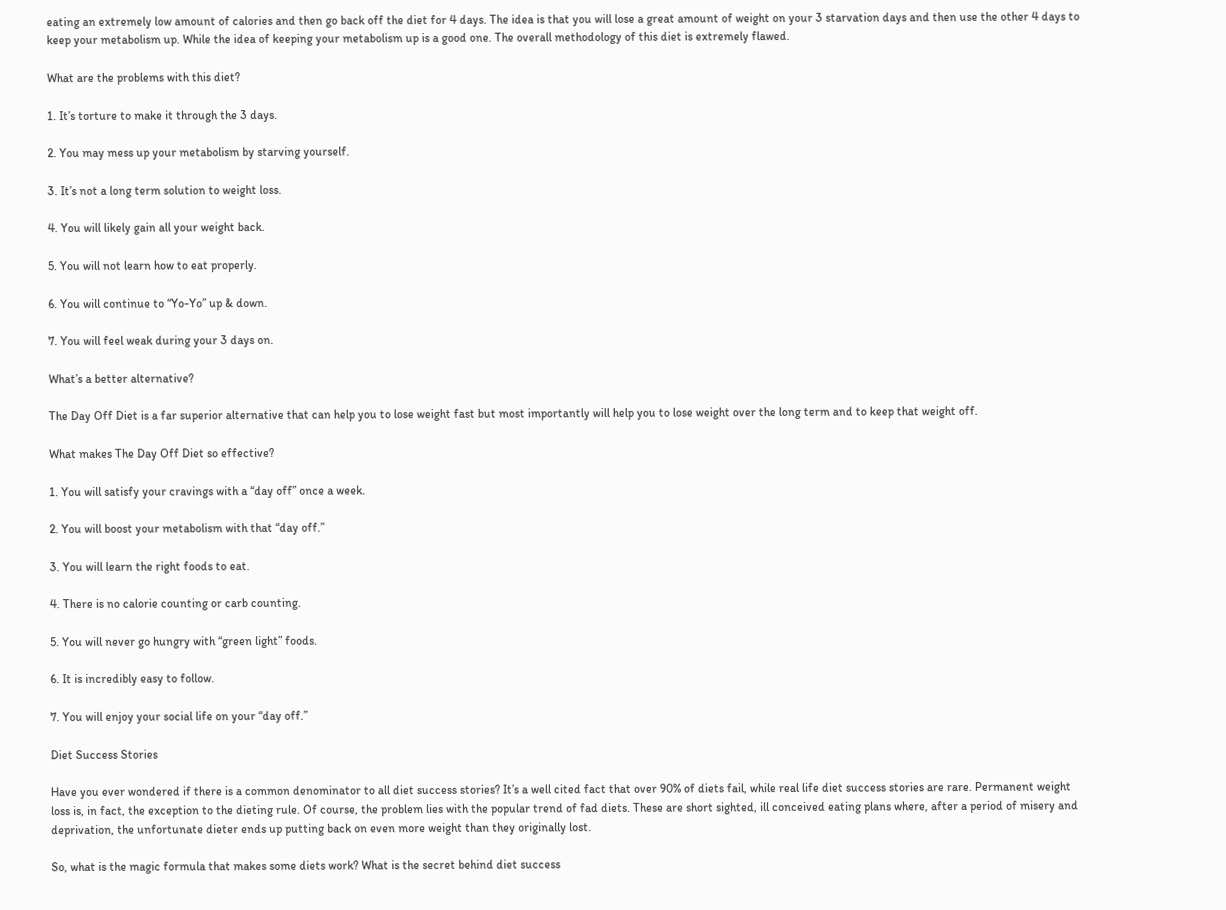eating an extremely low amount of calories and then go back off the diet for 4 days. The idea is that you will lose a great amount of weight on your 3 starvation days and then use the other 4 days to keep your metabolism up. While the idea of keeping your metabolism up is a good one. The overall methodology of this diet is extremely flawed.

What are the problems with this diet?

1. It’s torture to make it through the 3 days.

2. You may mess up your metabolism by starving yourself.

3. It’s not a long term solution to weight loss.

4. You will likely gain all your weight back.

5. You will not learn how to eat properly.

6. You will continue to “Yo-Yo” up & down.

7. You will feel weak during your 3 days on.

What’s a better alternative?

The Day Off Diet is a far superior alternative that can help you to lose weight fast but most importantly will help you to lose weight over the long term and to keep that weight off.

What makes The Day Off Diet so effective?

1. You will satisfy your cravings with a “day off” once a week.

2. You will boost your metabolism with that “day off.”

3. You will learn the right foods to eat.

4. There is no calorie counting or carb counting.

5. You will never go hungry with “green light” foods.

6. It is incredibly easy to follow.

7. You will enjoy your social life on your “day off.”

Diet Success Stories

Have you ever wondered if there is a common denominator to all diet success stories? It’s a well cited fact that over 90% of diets fail, while real life diet success stories are rare. Permanent weight loss is, in fact, the exception to the dieting rule. Of course, the problem lies with the popular trend of fad diets. These are short sighted, ill conceived eating plans where, after a period of misery and deprivation, the unfortunate dieter ends up putting back on even more weight than they originally lost.

So, what is the magic formula that makes some diets work? What is the secret behind diet success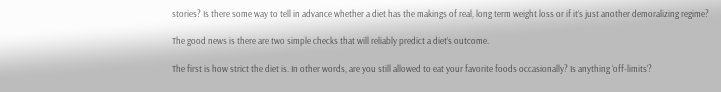stories? Is there some way to tell in advance whether a diet has the makings of real, long term weight loss or if it’s just another demoralizing regime?

The good news is there are two simple checks that will reliably predict a diet’s outcome.

The first is how strict the diet is. In other words, are you still allowed to eat your favorite foods occasionally? Is anything ‘off-limits’?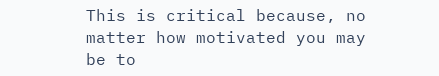This is critical because, no matter how motivated you may be to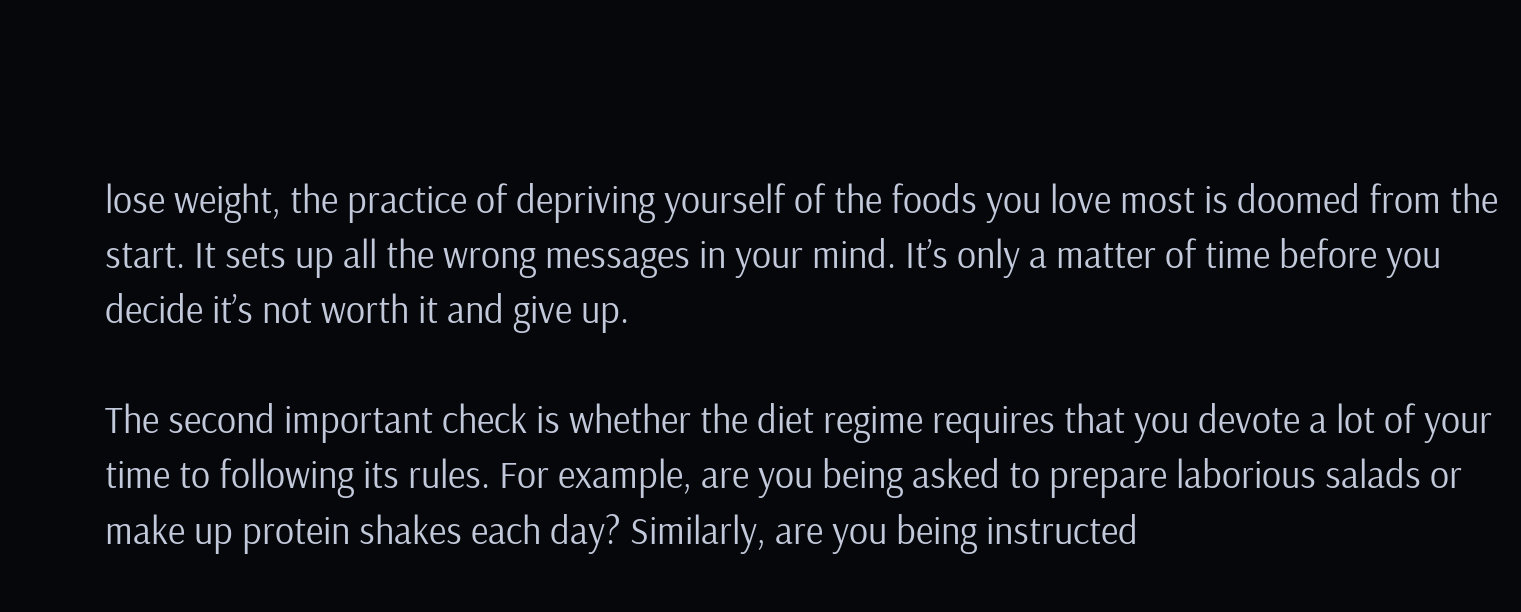lose weight, the practice of depriving yourself of the foods you love most is doomed from the start. It sets up all the wrong messages in your mind. It’s only a matter of time before you decide it’s not worth it and give up.

The second important check is whether the diet regime requires that you devote a lot of your time to following its rules. For example, are you being asked to prepare laborious salads or make up protein shakes each day? Similarly, are you being instructed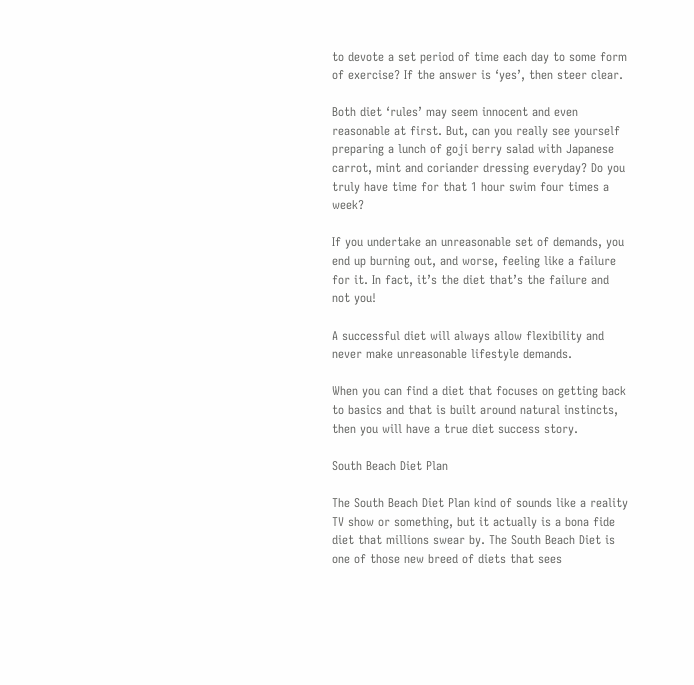to devote a set period of time each day to some form of exercise? If the answer is ‘yes’, then steer clear.

Both diet ‘rules’ may seem innocent and even reasonable at first. But, can you really see yourself preparing a lunch of goji berry salad with Japanese carrot, mint and coriander dressing everyday? Do you truly have time for that 1 hour swim four times a week?

If you undertake an unreasonable set of demands, you end up burning out, and worse, feeling like a failure for it. In fact, it’s the diet that’s the failure and not you!

A successful diet will always allow flexibility and never make unreasonable lifestyle demands.

When you can find a diet that focuses on getting back to basics and that is built around natural instincts, then you will have a true diet success story.

South Beach Diet Plan

The South Beach Diet Plan kind of sounds like a reality TV show or something, but it actually is a bona fide diet that millions swear by. The South Beach Diet is one of those new breed of diets that sees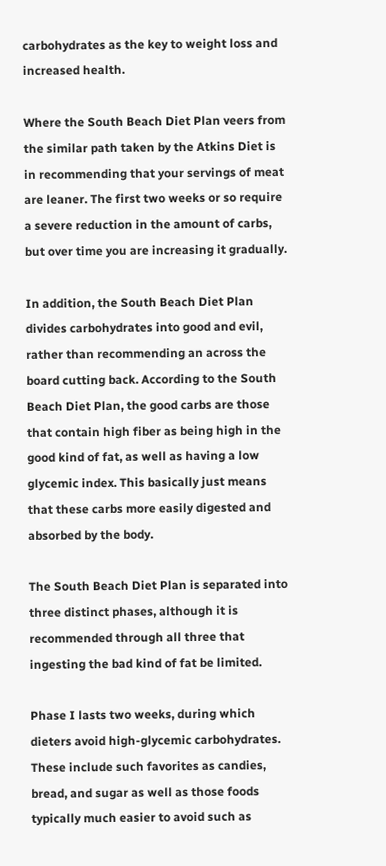carbohydrates as the key to weight loss and increased health.

Where the South Beach Diet Plan veers from the similar path taken by the Atkins Diet is in recommending that your servings of meat are leaner. The first two weeks or so require a severe reduction in the amount of carbs, but over time you are increasing it gradually.

In addition, the South Beach Diet Plan divides carbohydrates into good and evil, rather than recommending an across the board cutting back. According to the South Beach Diet Plan, the good carbs are those that contain high fiber as being high in the good kind of fat, as well as having a low glycemic index. This basically just means that these carbs more easily digested and absorbed by the body.

The South Beach Diet Plan is separated into three distinct phases, although it is recommended through all three that ingesting the bad kind of fat be limited.

Phase I lasts two weeks, during which dieters avoid high-glycemic carbohydrates. These include such favorites as candies, bread, and sugar as well as those foods typically much easier to avoid such as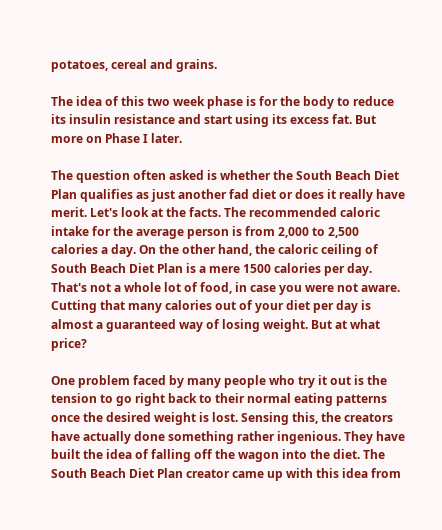potatoes, cereal and grains.

The idea of this two week phase is for the body to reduce its insulin resistance and start using its excess fat. But more on Phase I later.

The question often asked is whether the South Beach Diet Plan qualifies as just another fad diet or does it really have merit. Let's look at the facts. The recommended caloric intake for the average person is from 2,000 to 2,500 calories a day. On the other hand, the caloric ceiling of South Beach Diet Plan is a mere 1500 calories per day. That's not a whole lot of food, in case you were not aware. Cutting that many calories out of your diet per day is almost a guaranteed way of losing weight. But at what price?

One problem faced by many people who try it out is the tension to go right back to their normal eating patterns once the desired weight is lost. Sensing this, the creators have actually done something rather ingenious. They have built the idea of falling off the wagon into the diet. The South Beach Diet Plan creator came up with this idea from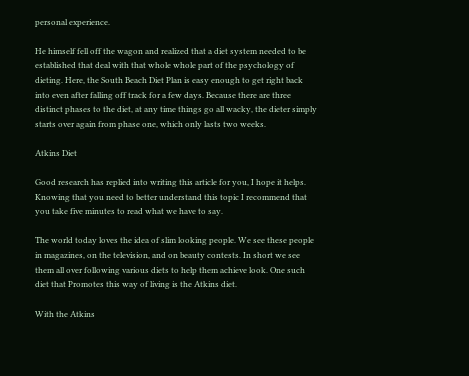personal experience.

He himself fell off the wagon and realized that a diet system needed to be established that deal with that whole whole part of the psychology of dieting. Here, the South Beach Diet Plan is easy enough to get right back into even after falling off track for a few days. Because there are three distinct phases to the diet, at any time things go all wacky, the dieter simply starts over again from phase one, which only lasts two weeks.

Atkins Diet

Good research has replied into writing this article for you, I hope it helps. Knowing that you need to better understand this topic I recommend that you take five minutes to read what we have to say.

The world today loves the idea of slim looking people. We see these people in magazines, on the television, and on beauty contests. In short we see them all over following various diets to help them achieve look. One such diet that Promotes this way of living is the Atkins diet.

With the Atkins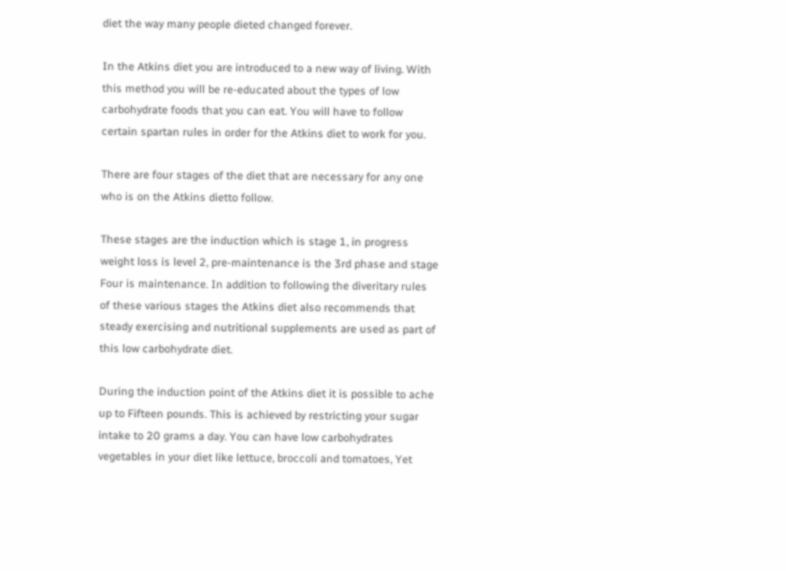diet the way many people dieted changed forever.

In the Atkins diet you are introduced to a new way of living. With this method you will be re-educated about the types of low carbohydrate foods that you can eat. You will have to follow certain spartan rules in order for the Atkins diet to work for you.

There are four stages of the diet that are necessary for any one who is on the Atkins dietto follow.

These stages are the induction which is stage 1, in progress weight loss is level 2, pre-maintenance is the 3rd phase and stage Four is maintenance. In addition to following the diveritary rules of these various stages the Atkins diet also recommends that steady exercising and nutritional supplements are used as part of this low carbohydrate diet.

During the induction point of the Atkins diet it is possible to ache up to Fifteen pounds. This is achieved by restricting your sugar intake to 20 grams a day. You can have low carbohydrates vegetables in your diet like lettuce, broccoli and tomatoes, Yet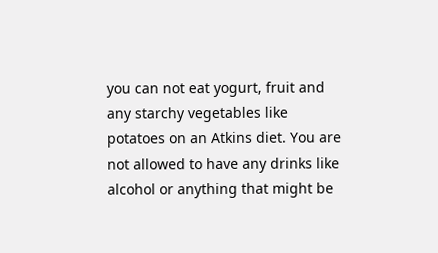you can not eat yogurt, fruit and any starchy vegetables like potatoes on an Atkins diet. You are not allowed to have any drinks like alcohol or anything that might be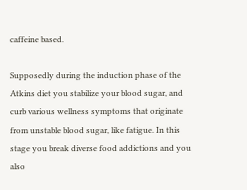caffeine based.

Supposedly during the induction phase of the Atkins diet you stabilize your blood sugar, and curb various wellness symptoms that originate from unstable blood sugar, like fatigue. In this stage you break diverse food addictions and you also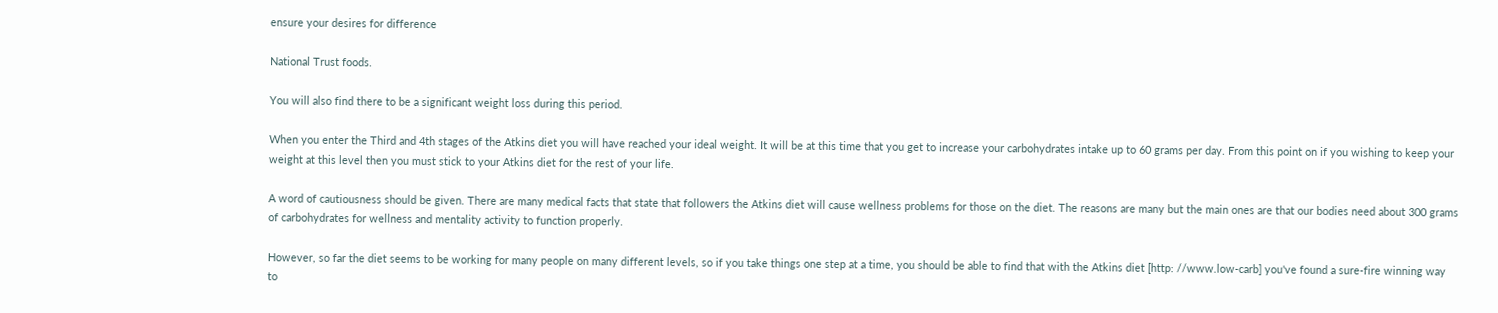ensure your desires for difference

National Trust foods.

You will also find there to be a significant weight loss during this period.

When you enter the Third and 4th stages of the Atkins diet you will have reached your ideal weight. It will be at this time that you get to increase your carbohydrates intake up to 60 grams per day. From this point on if you wishing to keep your weight at this level then you must stick to your Atkins diet for the rest of your life.

A word of cautiousness should be given. There are many medical facts that state that followers the Atkins diet will cause wellness problems for those on the diet. The reasons are many but the main ones are that our bodies need about 300 grams of carbohydrates for wellness and mentality activity to function properly.

However, so far the diet seems to be working for many people on many different levels, so if you take things one step at a time, you should be able to find that with the Atkins diet [http: //www.low-carb] you've found a sure-fire winning way to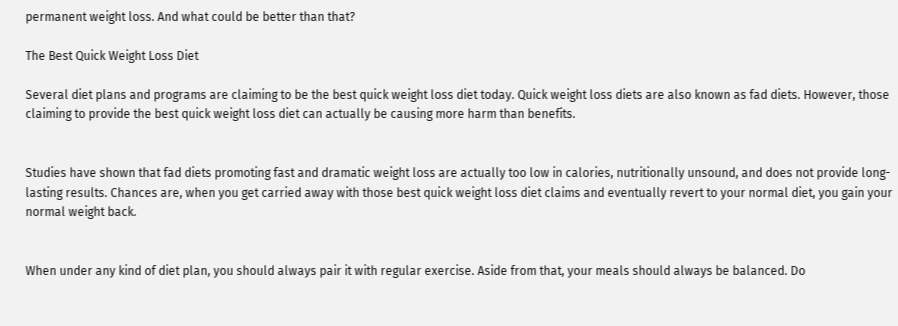permanent weight loss. And what could be better than that?

The Best Quick Weight Loss Diet

Several diet plans and programs are claiming to be the best quick weight loss diet today. Quick weight loss diets are also known as fad diets. However, those claiming to provide the best quick weight loss diet can actually be causing more harm than benefits.


Studies have shown that fad diets promoting fast and dramatic weight loss are actually too low in calories, nutritionally unsound, and does not provide long-lasting results. Chances are, when you get carried away with those best quick weight loss diet claims and eventually revert to your normal diet, you gain your normal weight back.


When under any kind of diet plan, you should always pair it with regular exercise. Aside from that, your meals should always be balanced. Do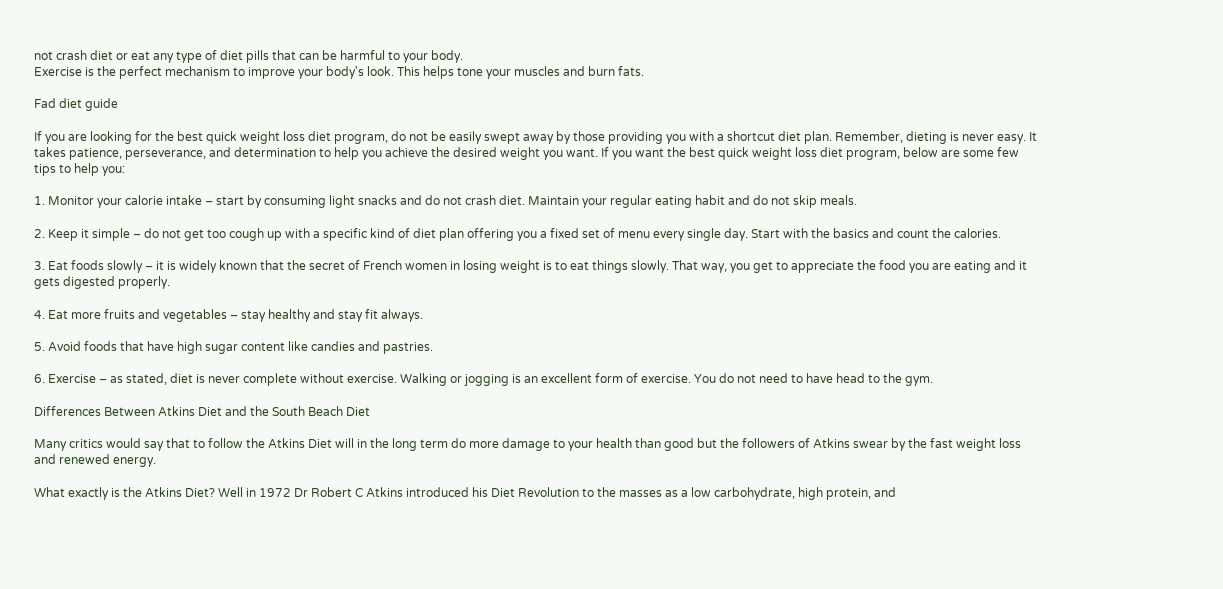not crash diet or eat any type of diet pills that can be harmful to your body.
Exercise is the perfect mechanism to improve your body's look. This helps tone your muscles and burn fats.

Fad diet guide

If you are looking for the best quick weight loss diet program, do not be easily swept away by those providing you with a shortcut diet plan. Remember, dieting is never easy. It takes patience, perseverance, and determination to help you achieve the desired weight you want. If you want the best quick weight loss diet program, below are some few tips to help you:

1. Monitor your calorie intake – start by consuming light snacks and do not crash diet. Maintain your regular eating habit and do not skip meals.

2. Keep it simple – do not get too cough up with a specific kind of diet plan offering you a fixed set of menu every single day. Start with the basics and count the calories.

3. Eat foods slowly – it is widely known that the secret of French women in losing weight is to eat things slowly. That way, you get to appreciate the food you are eating and it gets digested properly.

4. Eat more fruits and vegetables – stay healthy and stay fit always.

5. Avoid foods that have high sugar content like candies and pastries.

6. Exercise – as stated, diet is never complete without exercise. Walking or jogging is an excellent form of exercise. You do not need to have head to the gym.

Differences Between Atkins Diet and the South Beach Diet

Many critics would say that to follow the Atkins Diet will in the long term do more damage to your health than good but the followers of Atkins swear by the fast weight loss and renewed energy.

What exactly is the Atkins Diet? Well in 1972 Dr Robert C Atkins introduced his Diet Revolution to the masses as a low carbohydrate, high protein, and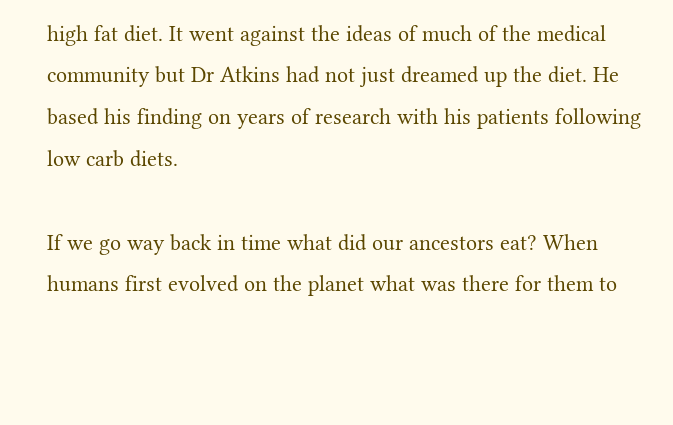high fat diet. It went against the ideas of much of the medical community but Dr Atkins had not just dreamed up the diet. He based his finding on years of research with his patients following low carb diets.

If we go way back in time what did our ancestors eat? When humans first evolved on the planet what was there for them to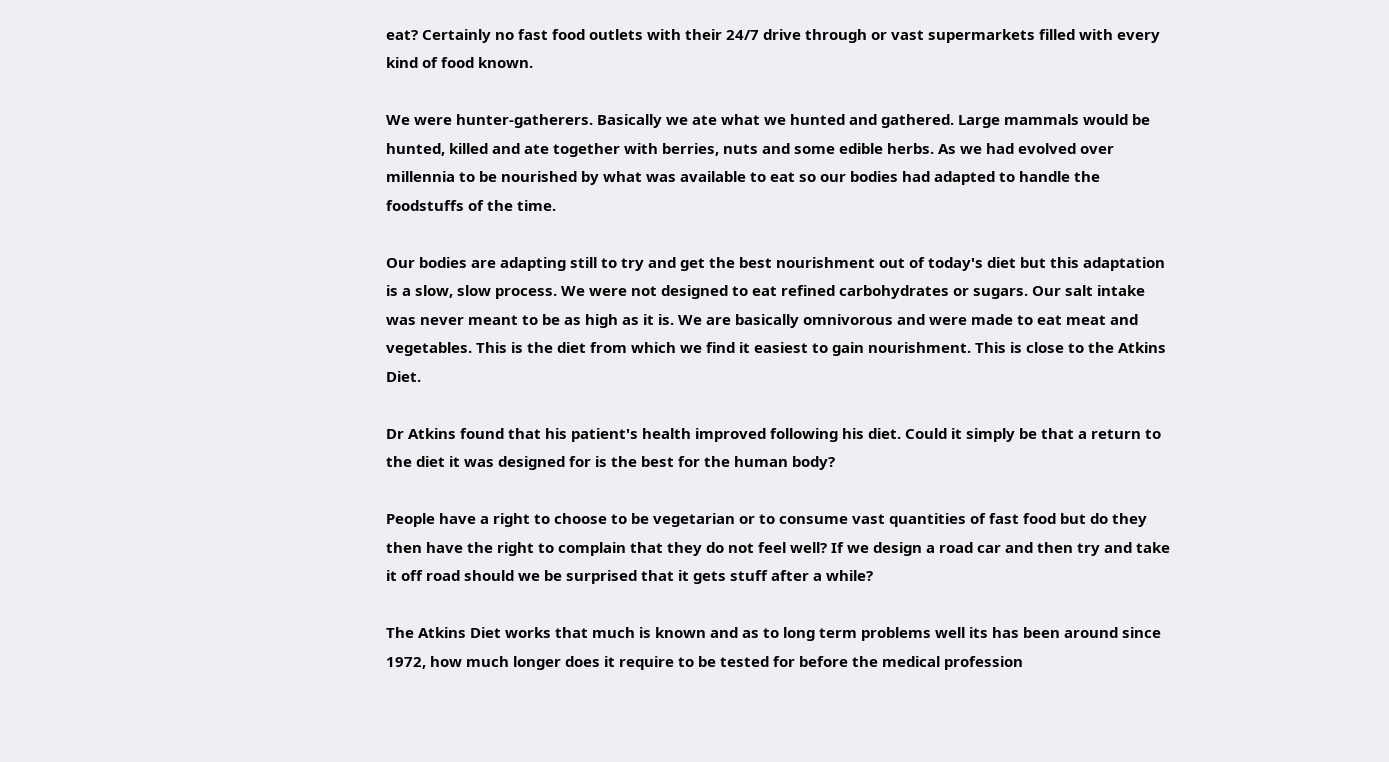eat? Certainly no fast food outlets with their 24/7 drive through or vast supermarkets filled with every kind of food known.

We were hunter-gatherers. Basically we ate what we hunted and gathered. Large mammals would be hunted, killed and ate together with berries, nuts and some edible herbs. As we had evolved over millennia to be nourished by what was available to eat so our bodies had adapted to handle the foodstuffs of the time.

Our bodies are adapting still to try and get the best nourishment out of today's diet but this adaptation is a slow, slow process. We were not designed to eat refined carbohydrates or sugars. Our salt intake was never meant to be as high as it is. We are basically omnivorous and were made to eat meat and vegetables. This is the diet from which we find it easiest to gain nourishment. This is close to the Atkins Diet.

Dr Atkins found that his patient's health improved following his diet. Could it simply be that a return to the diet it was designed for is the best for the human body?

People have a right to choose to be vegetarian or to consume vast quantities of fast food but do they then have the right to complain that they do not feel well? If we design a road car and then try and take it off road should we be surprised that it gets stuff after a while?

The Atkins Diet works that much is known and as to long term problems well its has been around since 1972, how much longer does it require to be tested for before the medical profession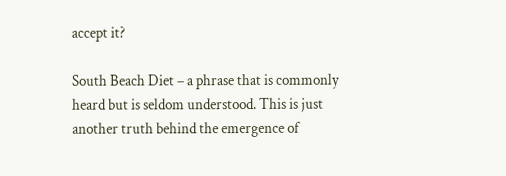accept it?

South Beach Diet – a phrase that is commonly heard but is seldom understood. This is just another truth behind the emergence of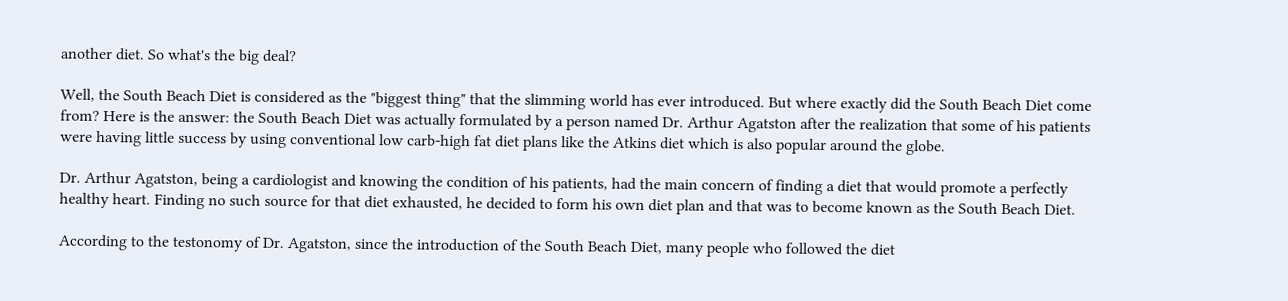another diet. So what's the big deal?

Well, the South Beach Diet is considered as the "biggest thing" that the slimming world has ever introduced. But where exactly did the South Beach Diet come from? Here is the answer: the South Beach Diet was actually formulated by a person named Dr. Arthur Agatston after the realization that some of his patients were having little success by using conventional low carb-high fat diet plans like the Atkins diet which is also popular around the globe.

Dr. Arthur Agatston, being a cardiologist and knowing the condition of his patients, had the main concern of finding a diet that would promote a perfectly healthy heart. Finding no such source for that diet exhausted, he decided to form his own diet plan and that was to become known as the South Beach Diet.

According to the testonomy of Dr. Agatston, since the introduction of the South Beach Diet, many people who followed the diet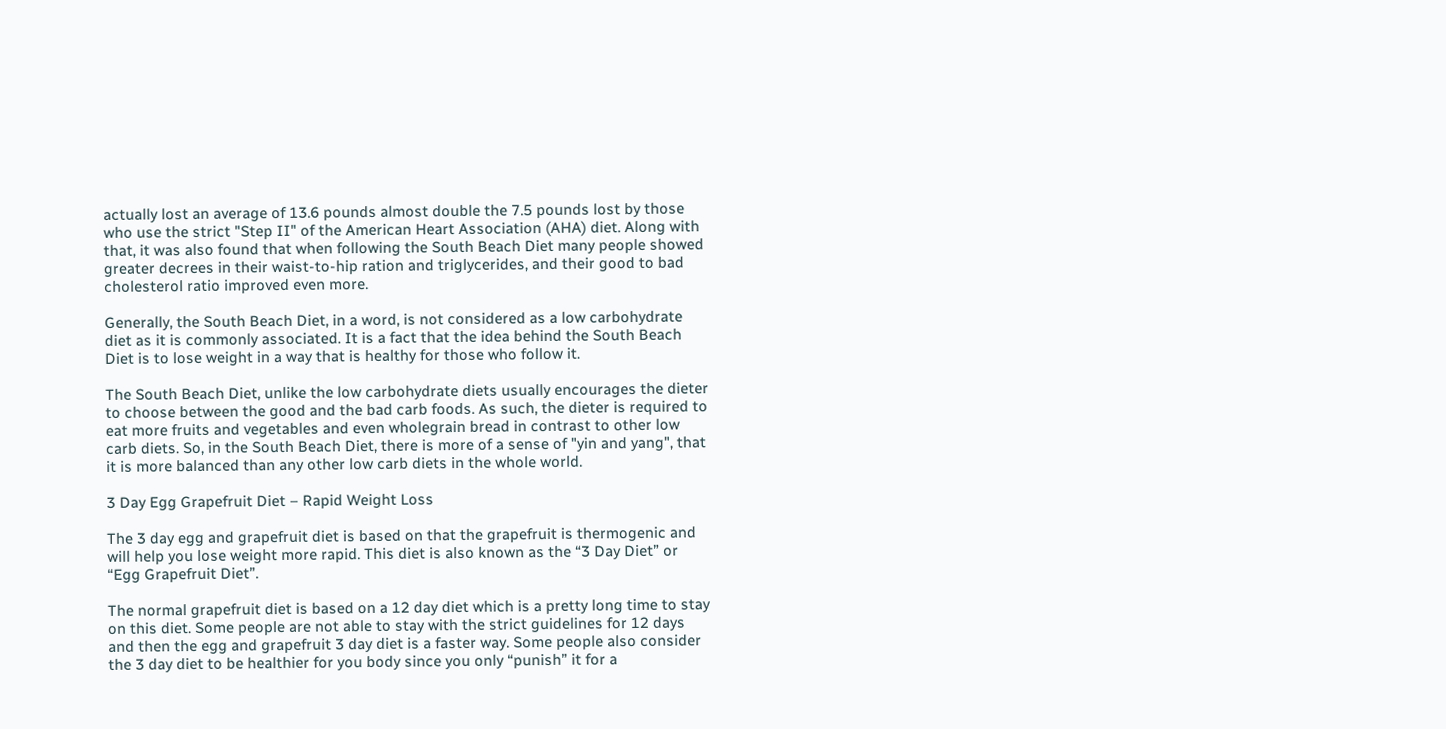actually lost an average of 13.6 pounds almost double the 7.5 pounds lost by those who use the strict "Step II" of the American Heart Association (AHA) diet. Along with that, it was also found that when following the South Beach Diet many people showed greater decrees in their waist-to-hip ration and triglycerides, and their good to bad cholesterol ratio improved even more.

Generally, the South Beach Diet, in a word, is not considered as a low carbohydrate diet as it is commonly associated. It is a fact that the idea behind the South Beach Diet is to lose weight in a way that is healthy for those who follow it.

The South Beach Diet, unlike the low carbohydrate diets usually encourages the dieter to choose between the good and the bad carb foods. As such, the dieter is required to eat more fruits and vegetables and even wholegrain bread in contrast to other low carb diets. So, in the South Beach Diet, there is more of a sense of "yin and yang", that it is more balanced than any other low carb diets in the whole world.

3 Day Egg Grapefruit Diet – Rapid Weight Loss

The 3 day egg and grapefruit diet is based on that the grapefruit is thermogenic and will help you lose weight more rapid. This diet is also known as the “3 Day Diet” or “Egg Grapefruit Diet”.

The normal grapefruit diet is based on a 12 day diet which is a pretty long time to stay on this diet. Some people are not able to stay with the strict guidelines for 12 days and then the egg and grapefruit 3 day diet is a faster way. Some people also consider the 3 day diet to be healthier for you body since you only “punish” it for a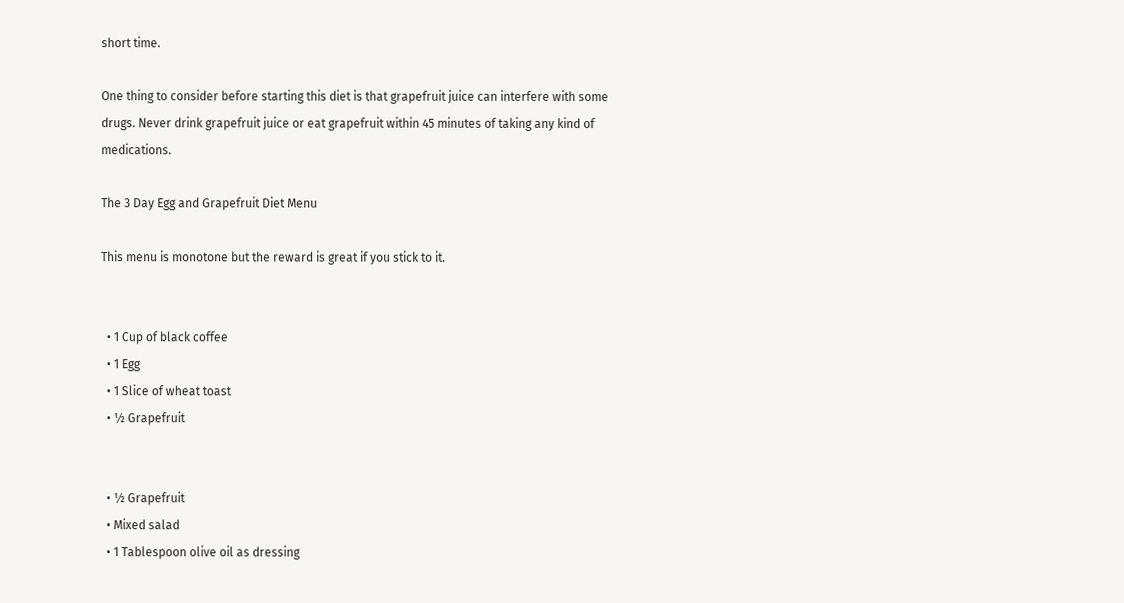short time.

One thing to consider before starting this diet is that grapefruit juice can interfere with some drugs. Never drink grapefruit juice or eat grapefruit within 45 minutes of taking any kind of medications.

The 3 Day Egg and Grapefruit Diet Menu

This menu is monotone but the reward is great if you stick to it.


  • 1 Cup of black coffee
  • 1 Egg
  • 1 Slice of wheat toast
  • ½ Grapefruit


  • ½ Grapefruit
  • Mixed salad
  • 1 Tablespoon olive oil as dressing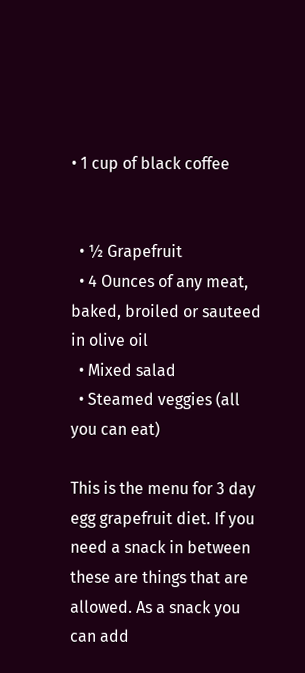• 1 cup of black coffee


  • ½ Grapefruit
  • 4 Ounces of any meat, baked, broiled or sauteed in olive oil
  • Mixed salad
  • Steamed veggies (all you can eat)

This is the menu for 3 day egg grapefruit diet. If you need a snack in between these are things that are allowed. As a snack you can add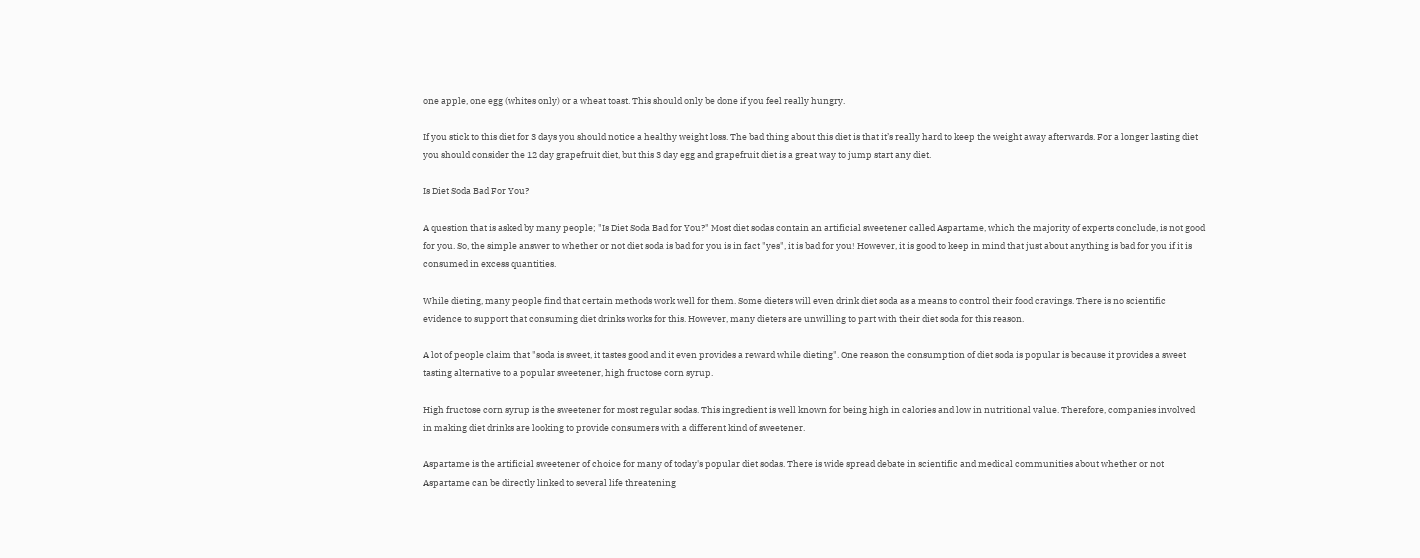one apple, one egg (whites only) or a wheat toast. This should only be done if you feel really hungry.

If you stick to this diet for 3 days you should notice a healthy weight loss. The bad thing about this diet is that it’s really hard to keep the weight away afterwards. For a longer lasting diet you should consider the 12 day grapefruit diet, but this 3 day egg and grapefruit diet is a great way to jump start any diet.

Is Diet Soda Bad For You?

A question that is asked by many people; "Is Diet Soda Bad for You?" Most diet sodas contain an artificial sweetener called Aspartame, which the majority of experts conclude, is not good for you. So, the simple answer to whether or not diet soda is bad for you is in fact "yes", it is bad for you! However, it is good to keep in mind that just about anything is bad for you if it is consumed in excess quantities.

While dieting, many people find that certain methods work well for them. Some dieters will even drink diet soda as a means to control their food cravings. There is no scientific evidence to support that consuming diet drinks works for this. However, many dieters are unwilling to part with their diet soda for this reason.

A lot of people claim that "soda is sweet, it tastes good and it even provides a reward while dieting". One reason the consumption of diet soda is popular is because it provides a sweet tasting alternative to a popular sweetener, high fructose corn syrup.

High fructose corn syrup is the sweetener for most regular sodas. This ingredient is well known for being high in calories and low in nutritional value. Therefore, companies involved in making diet drinks are looking to provide consumers with a different kind of sweetener.

Aspartame is the artificial sweetener of choice for many of today's popular diet sodas. There is wide spread debate in scientific and medical communities about whether or not Aspartame can be directly linked to several life threatening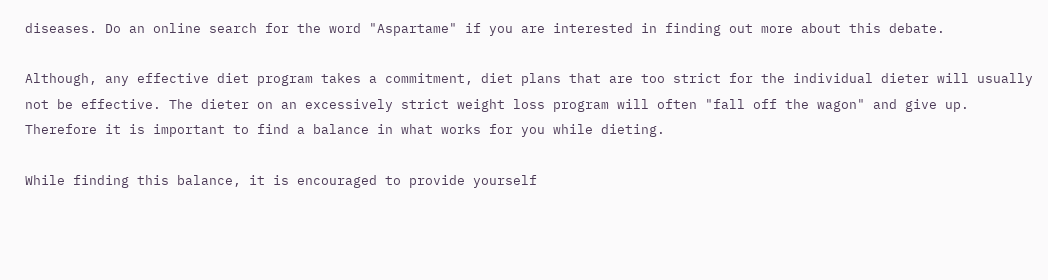diseases. Do an online search for the word "Aspartame" if you are interested in finding out more about this debate.

Although, any effective diet program takes a commitment, diet plans that are too strict for the individual dieter will usually not be effective. The dieter on an excessively strict weight loss program will often "fall off the wagon" and give up. Therefore it is important to find a balance in what works for you while dieting.

While finding this balance, it is encouraged to provide yourself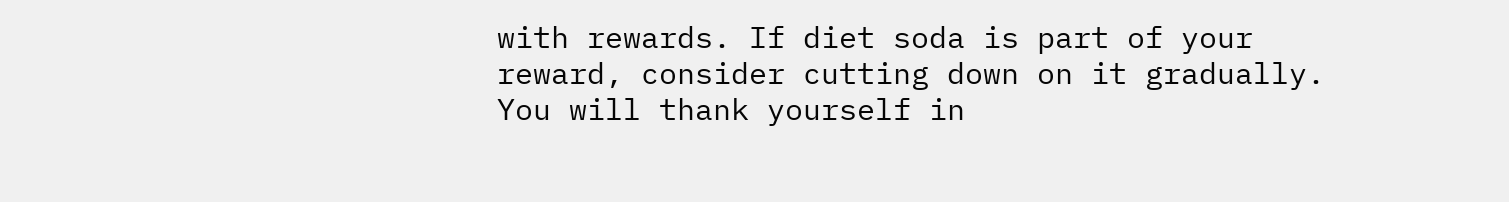with rewards. If diet soda is part of your reward, consider cutting down on it gradually. You will thank yourself in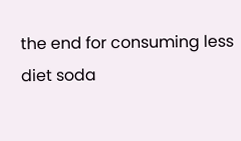the end for consuming less diet soda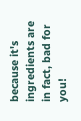because it's ingredients are in fact, bad for you!